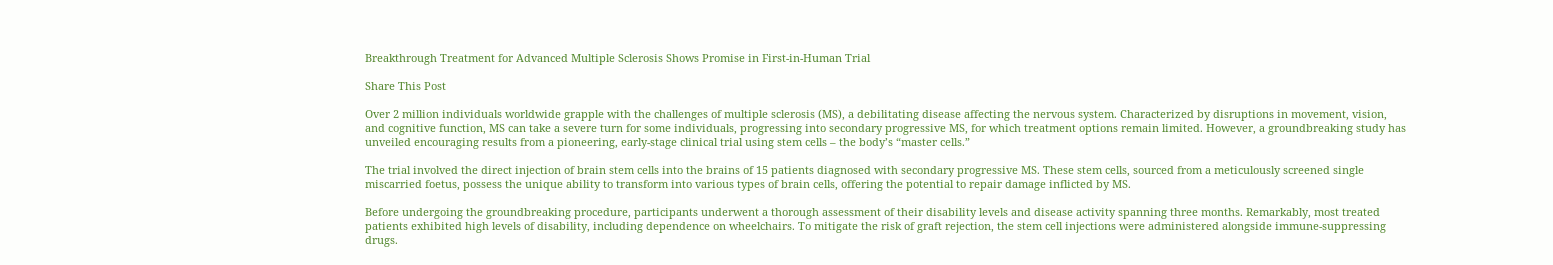Breakthrough Treatment for Advanced Multiple Sclerosis Shows Promise in First-in-Human Trial

Share This Post

Over 2 million individuals worldwide grapple with the challenges of multiple sclerosis (MS), a debilitating disease affecting the nervous system. Characterized by disruptions in movement, vision, and cognitive function, MS can take a severe turn for some individuals, progressing into secondary progressive MS, for which treatment options remain limited. However, a groundbreaking study has unveiled encouraging results from a pioneering, early-stage clinical trial using stem cells – the body’s “master cells.”

The trial involved the direct injection of brain stem cells into the brains of 15 patients diagnosed with secondary progressive MS. These stem cells, sourced from a meticulously screened single miscarried foetus, possess the unique ability to transform into various types of brain cells, offering the potential to repair damage inflicted by MS.

Before undergoing the groundbreaking procedure, participants underwent a thorough assessment of their disability levels and disease activity spanning three months. Remarkably, most treated patients exhibited high levels of disability, including dependence on wheelchairs. To mitigate the risk of graft rejection, the stem cell injections were administered alongside immune-suppressing drugs.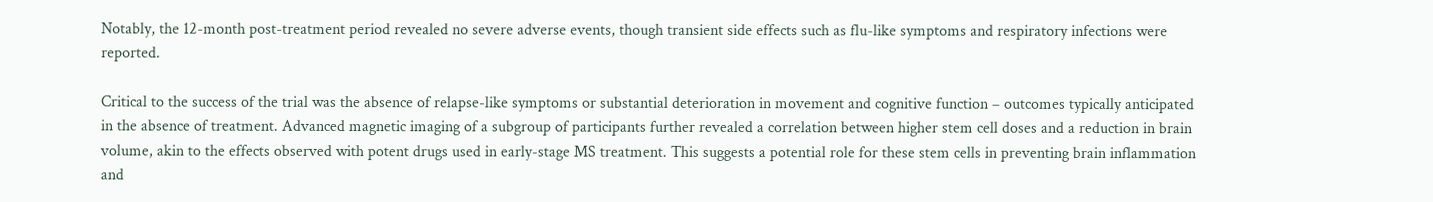Notably, the 12-month post-treatment period revealed no severe adverse events, though transient side effects such as flu-like symptoms and respiratory infections were reported.

Critical to the success of the trial was the absence of relapse-like symptoms or substantial deterioration in movement and cognitive function – outcomes typically anticipated in the absence of treatment. Advanced magnetic imaging of a subgroup of participants further revealed a correlation between higher stem cell doses and a reduction in brain volume, akin to the effects observed with potent drugs used in early-stage MS treatment. This suggests a potential role for these stem cells in preventing brain inflammation and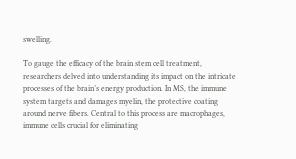swelling.

To gauge the efficacy of the brain stem cell treatment, researchers delved into understanding its impact on the intricate processes of the brain’s energy production. In MS, the immune system targets and damages myelin, the protective coating around nerve fibers. Central to this process are macrophages, immune cells crucial for eliminating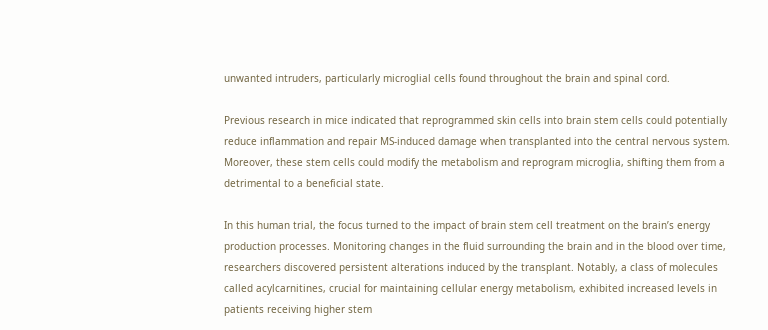unwanted intruders, particularly microglial cells found throughout the brain and spinal cord.

Previous research in mice indicated that reprogrammed skin cells into brain stem cells could potentially reduce inflammation and repair MS-induced damage when transplanted into the central nervous system. Moreover, these stem cells could modify the metabolism and reprogram microglia, shifting them from a detrimental to a beneficial state.

In this human trial, the focus turned to the impact of brain stem cell treatment on the brain’s energy production processes. Monitoring changes in the fluid surrounding the brain and in the blood over time, researchers discovered persistent alterations induced by the transplant. Notably, a class of molecules called acylcarnitines, crucial for maintaining cellular energy metabolism, exhibited increased levels in patients receiving higher stem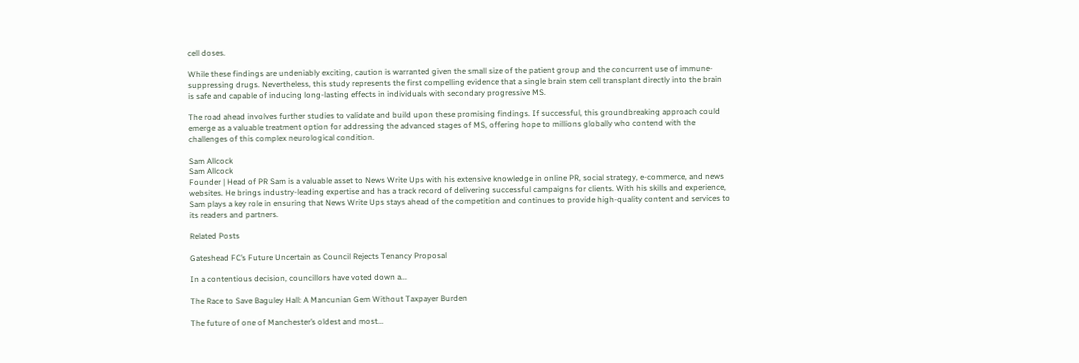cell doses.

While these findings are undeniably exciting, caution is warranted given the small size of the patient group and the concurrent use of immune-suppressing drugs. Nevertheless, this study represents the first compelling evidence that a single brain stem cell transplant directly into the brain is safe and capable of inducing long-lasting effects in individuals with secondary progressive MS.

The road ahead involves further studies to validate and build upon these promising findings. If successful, this groundbreaking approach could emerge as a valuable treatment option for addressing the advanced stages of MS, offering hope to millions globally who contend with the challenges of this complex neurological condition.

Sam Allcock
Sam Allcock
Founder | Head of PR Sam is a valuable asset to News Write Ups with his extensive knowledge in online PR, social strategy, e-commerce, and news websites. He brings industry-leading expertise and has a track record of delivering successful campaigns for clients. With his skills and experience, Sam plays a key role in ensuring that News Write Ups stays ahead of the competition and continues to provide high-quality content and services to its readers and partners.

Related Posts

Gateshead FC’s Future Uncertain as Council Rejects Tenancy Proposal

In a contentious decision, councillors have voted down a...

The Race to Save Baguley Hall: A Mancunian Gem Without Taxpayer Burden

The future of one of Manchester’s oldest and most...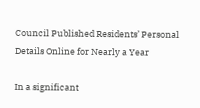Council Published Residents’ Personal Details Online for Nearly a Year

In a significant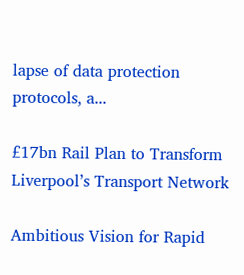lapse of data protection protocols, a...

£17bn Rail Plan to Transform Liverpool’s Transport Network

Ambitious Vision for Rapid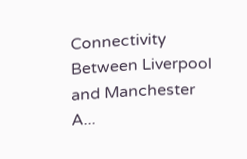Connectivity Between Liverpool and Manchester A...